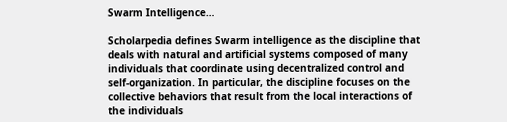Swarm Intelligence…

Scholarpedia defines Swarm intelligence as the discipline that deals with natural and artificial systems composed of many individuals that coordinate using decentralized control and self-organization. In particular, the discipline focuses on the collective behaviors that result from the local interactions of the individuals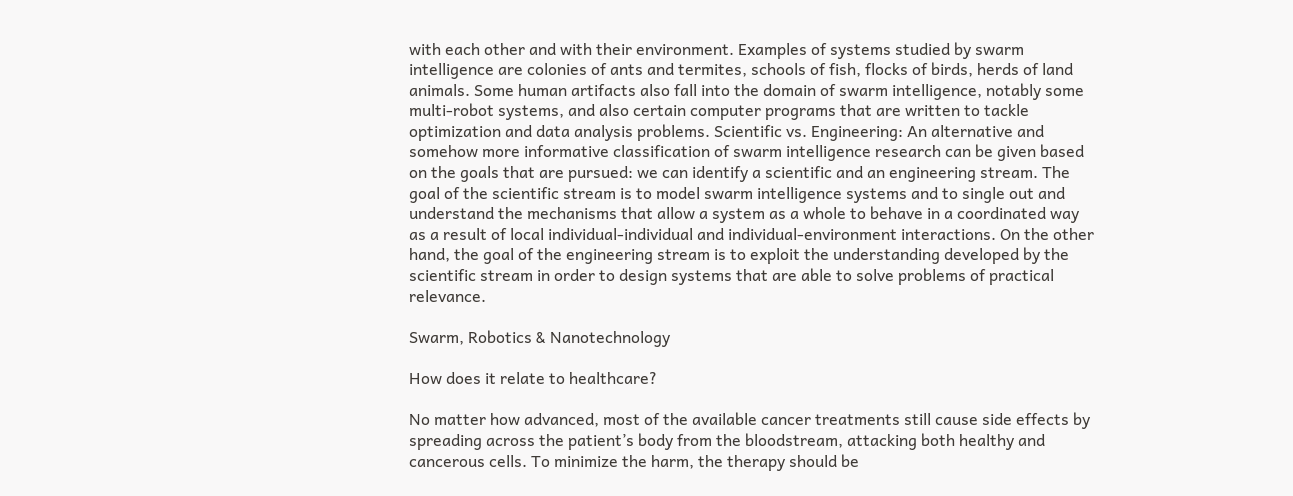with each other and with their environment. Examples of systems studied by swarm intelligence are colonies of ants and termites, schools of fish, flocks of birds, herds of land animals. Some human artifacts also fall into the domain of swarm intelligence, notably some multi-robot systems, and also certain computer programs that are written to tackle optimization and data analysis problems. Scientific vs. Engineering: An alternative and somehow more informative classification of swarm intelligence research can be given based on the goals that are pursued: we can identify a scientific and an engineering stream. The goal of the scientific stream is to model swarm intelligence systems and to single out and understand the mechanisms that allow a system as a whole to behave in a coordinated way as a result of local individual-individual and individual-environment interactions. On the other hand, the goal of the engineering stream is to exploit the understanding developed by the scientific stream in order to design systems that are able to solve problems of practical relevance.

Swarm, Robotics & Nanotechnology

How does it relate to healthcare?

No matter how advanced, most of the available cancer treatments still cause side effects by spreading across the patient’s body from the bloodstream, attacking both healthy and cancerous cells. To minimize the harm, the therapy should be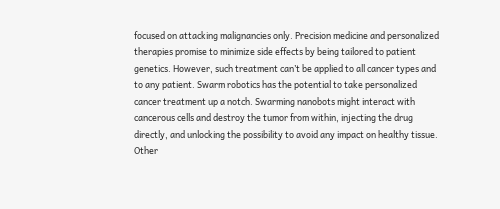focused on attacking malignancies only. Precision medicine and personalized therapies promise to minimize side effects by being tailored to patient genetics. However, such treatment can’t be applied to all cancer types and to any patient. Swarm robotics has the potential to take personalized cancer treatment up a notch. Swarming nanobots might interact with cancerous cells and destroy the tumor from within, injecting the drug directly, and unlocking the possibility to avoid any impact on healthy tissue. Other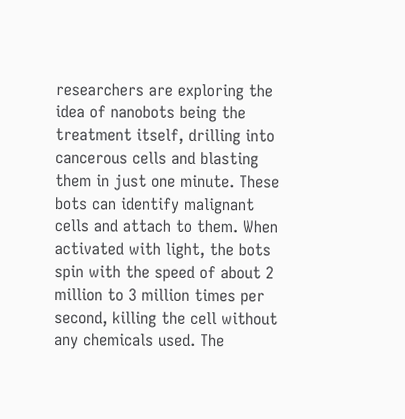researchers are exploring the idea of nanobots being the treatment itself, drilling into cancerous cells and blasting them in just one minute. These bots can identify malignant cells and attach to them. When activated with light, the bots spin with the speed of about 2 million to 3 million times per second, killing the cell without any chemicals used. The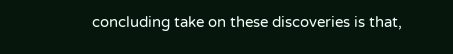concluding take on these discoveries is that,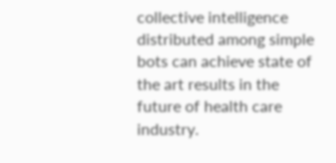collective intelligence distributed among simple bots can achieve state of the art results in the future of health care industry.